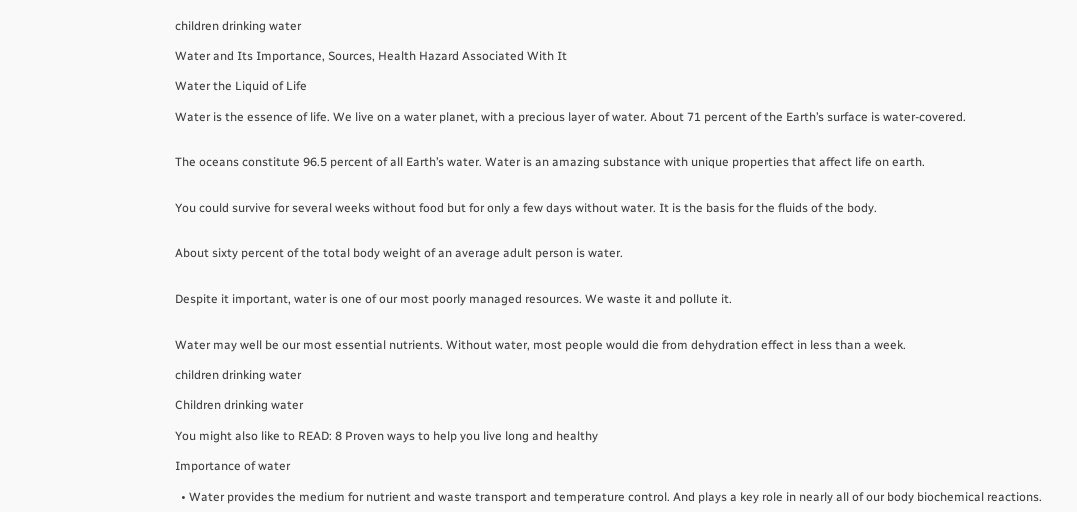children drinking water

Water and Its Importance, Sources, Health Hazard Associated With It

Water the Liquid of Life

Water is the essence of life. We live on a water planet, with a precious layer of water. About 71 percent of the Earth’s surface is water-covered.


The oceans constitute 96.5 percent of all Earth’s water. Water is an amazing substance with unique properties that affect life on earth.


You could survive for several weeks without food but for only a few days without water. It is the basis for the fluids of the body.


About sixty percent of the total body weight of an average adult person is water.


Despite it important, water is one of our most poorly managed resources. We waste it and pollute it.


Water may well be our most essential nutrients. Without water, most people would die from dehydration effect in less than a week.

children drinking water

Children drinking water

You might also like to READ: 8 Proven ways to help you live long and healthy

Importance of water

  • Water provides the medium for nutrient and waste transport and temperature control. And plays a key role in nearly all of our body biochemical reactions.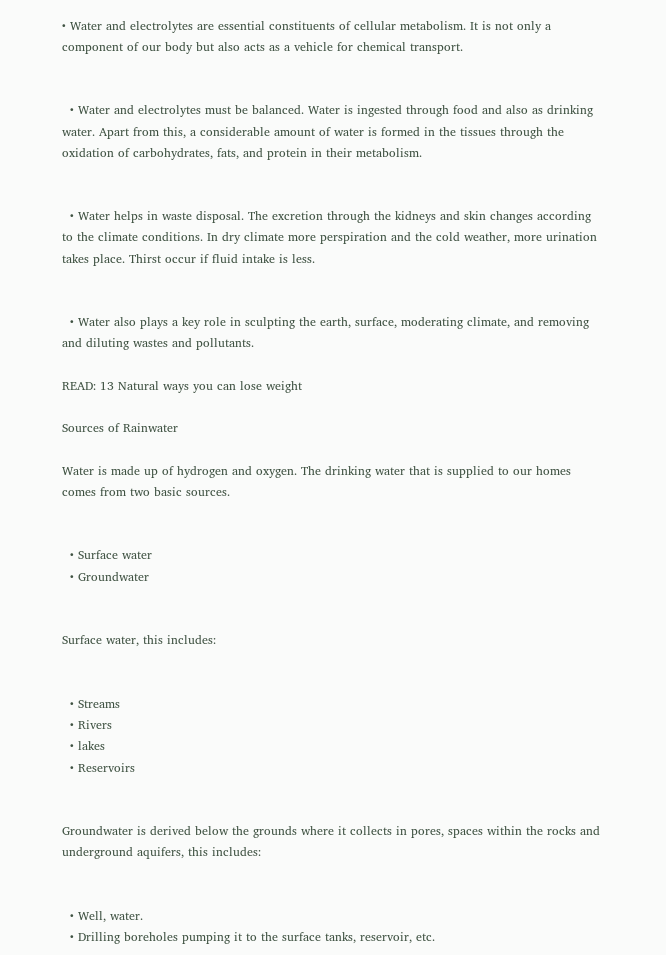• Water and electrolytes are essential constituents of cellular metabolism. It is not only a component of our body but also acts as a vehicle for chemical transport.


  • Water and electrolytes must be balanced. Water is ingested through food and also as drinking water. Apart from this, a considerable amount of water is formed in the tissues through the oxidation of carbohydrates, fats, and protein in their metabolism.


  • Water helps in waste disposal. The excretion through the kidneys and skin changes according to the climate conditions. In dry climate more perspiration and the cold weather, more urination takes place. Thirst occur if fluid intake is less.


  • Water also plays a key role in sculpting the earth, surface, moderating climate, and removing and diluting wastes and pollutants.

READ: 13 Natural ways you can lose weight

Sources of Rainwater

Water is made up of hydrogen and oxygen. The drinking water that is supplied to our homes comes from two basic sources.


  • Surface water
  • Groundwater


Surface water, this includes:


  • Streams
  • Rivers
  • lakes
  • Reservoirs


Groundwater is derived below the grounds where it collects in pores, spaces within the rocks and underground aquifers, this includes:


  • Well, water.
  • Drilling boreholes pumping it to the surface tanks, reservoir, etc.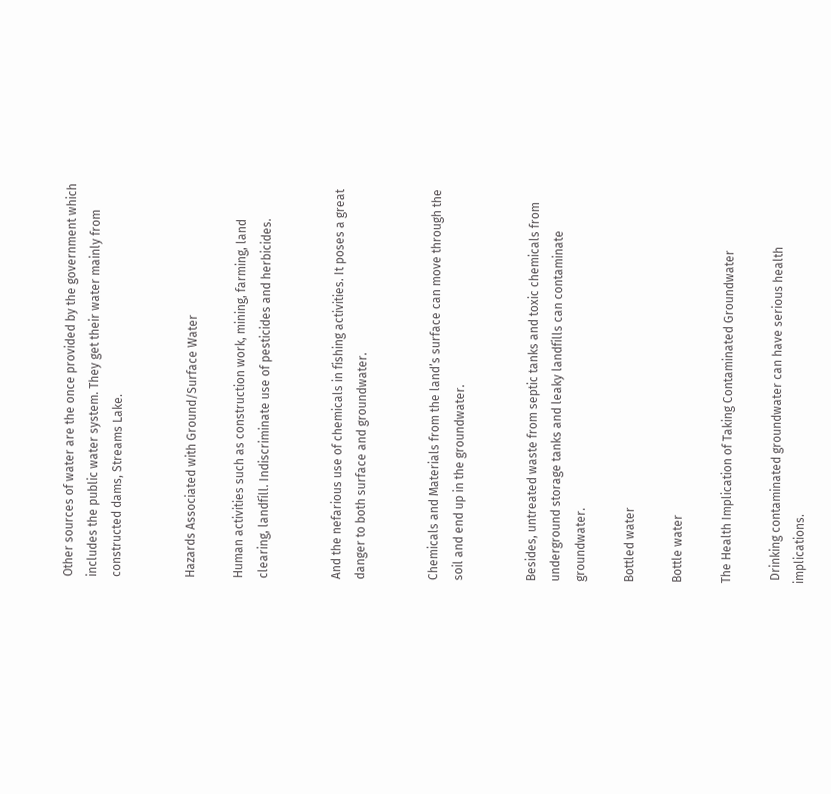Other sources of water are the once provided by the government which includes the public water system. They get their water mainly from constructed dams, Streams Lake.


Hazards Associated with Ground/Surface Water

Human activities such as construction work, mining, farming, land clearing, landfill. Indiscriminate use of pesticides and herbicides.


And the nefarious use of chemicals in fishing activities. It poses a great danger to both surface and groundwater.


Chemicals and Materials from the land’s surface can move through the soil and end up in the groundwater.


Besides, untreated waste from septic tanks and toxic chemicals from underground storage tanks and leaky landfills can contaminate groundwater.

Bottled water

Bottle water

The Health Implication of Taking Contaminated Groundwater

 Drinking contaminated groundwater can have serious health implications.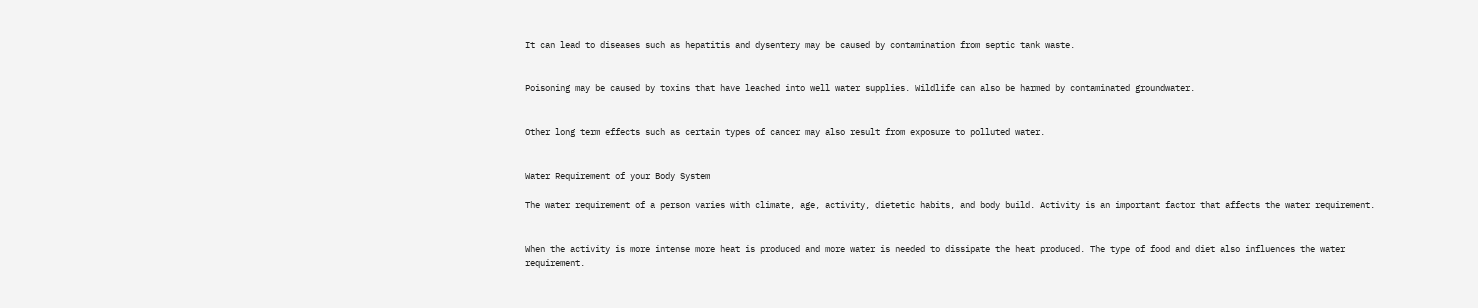It can lead to diseases such as hepatitis and dysentery may be caused by contamination from septic tank waste.


Poisoning may be caused by toxins that have leached into well water supplies. Wildlife can also be harmed by contaminated groundwater.


Other long term effects such as certain types of cancer may also result from exposure to polluted water.


Water Requirement of your Body System

The water requirement of a person varies with climate, age, activity, dietetic habits, and body build. Activity is an important factor that affects the water requirement.


When the activity is more intense more heat is produced and more water is needed to dissipate the heat produced. The type of food and diet also influences the water requirement.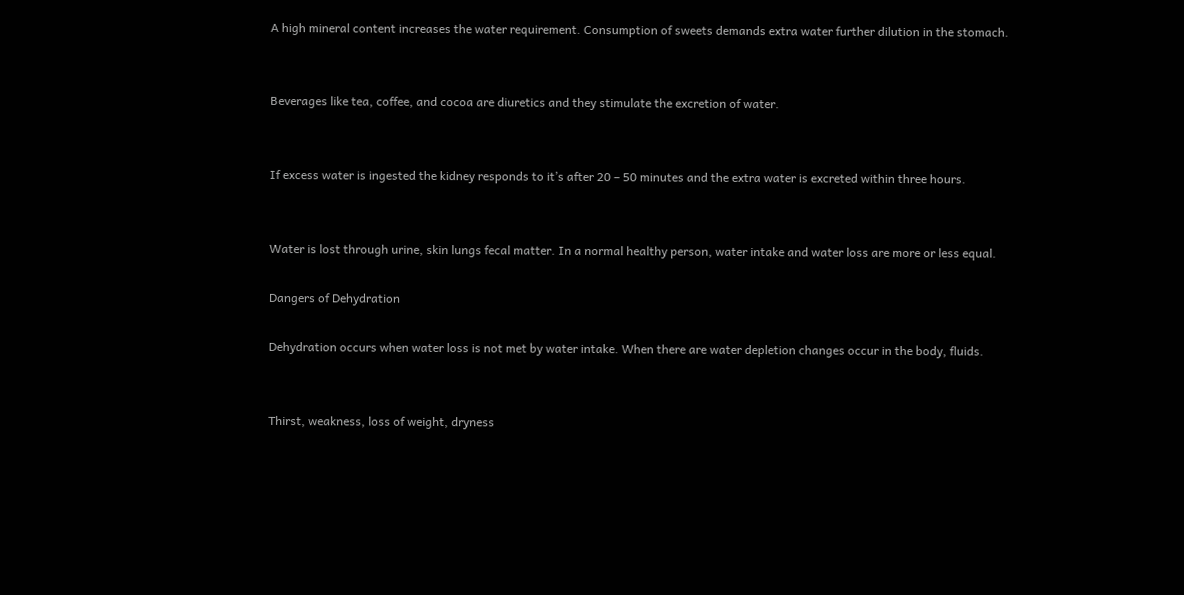A high mineral content increases the water requirement. Consumption of sweets demands extra water further dilution in the stomach.


Beverages like tea, coffee, and cocoa are diuretics and they stimulate the excretion of water.


If excess water is ingested the kidney responds to it’s after 20 – 50 minutes and the extra water is excreted within three hours.


Water is lost through urine, skin lungs fecal matter. In a normal healthy person, water intake and water loss are more or less equal.

Dangers of Dehydration

Dehydration occurs when water loss is not met by water intake. When there are water depletion changes occur in the body, fluids.


Thirst, weakness, loss of weight, dryness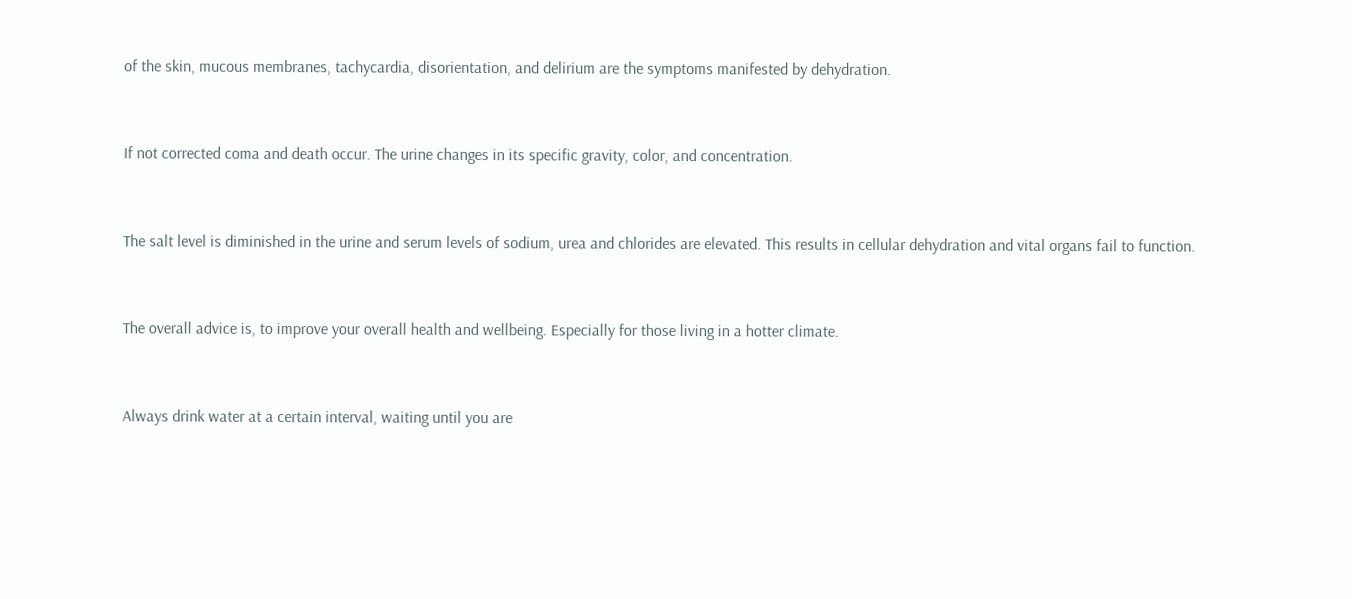of the skin, mucous membranes, tachycardia, disorientation, and delirium are the symptoms manifested by dehydration.


If not corrected coma and death occur. The urine changes in its specific gravity, color, and concentration.


The salt level is diminished in the urine and serum levels of sodium, urea and chlorides are elevated. This results in cellular dehydration and vital organs fail to function.


The overall advice is, to improve your overall health and wellbeing. Especially for those living in a hotter climate.


Always drink water at a certain interval, waiting until you are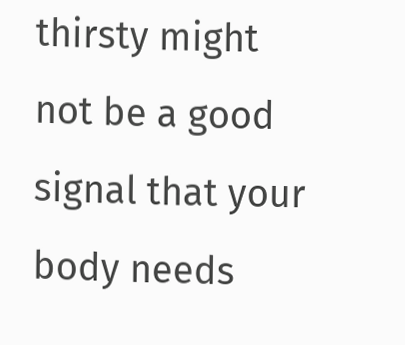thirsty might not be a good signal that your body needs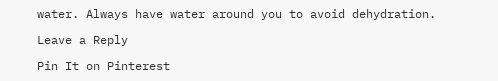water. Always have water around you to avoid dehydration.

Leave a Reply

Pin It on Pinterest